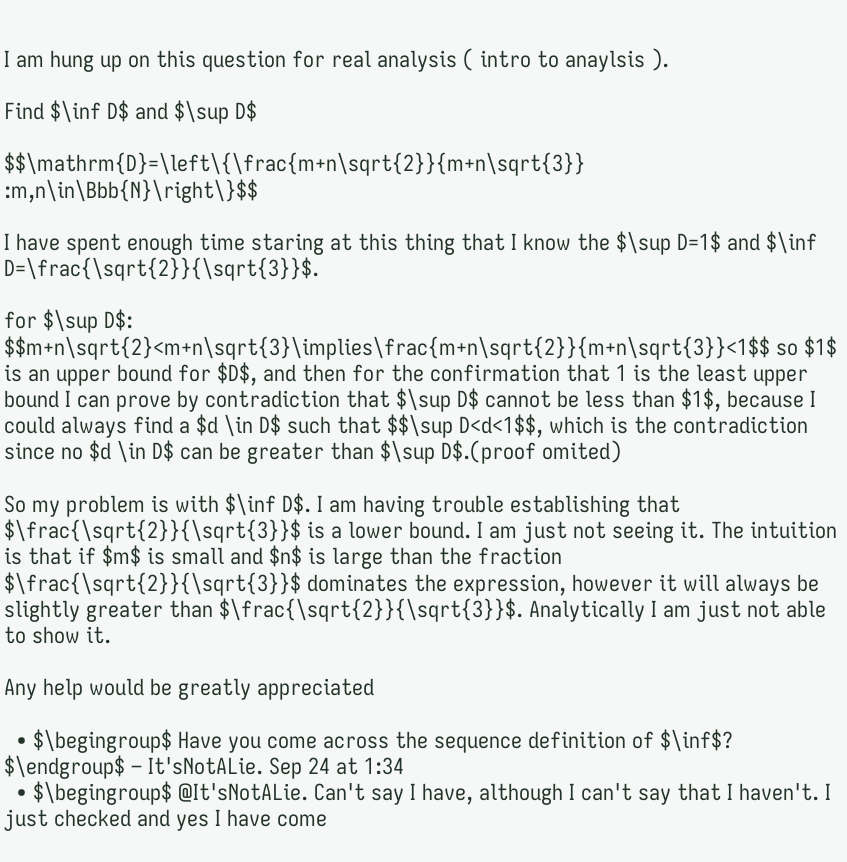I am hung up on this question for real analysis ( intro to anaylsis ).

Find $\inf D$ and $\sup D$

$$\mathrm{D}=\left\{\frac{m+n\sqrt{2}}{m+n\sqrt{3}} :m,n\in\Bbb{N}\right\}$$

I have spent enough time staring at this thing that I know the $\sup D=1$ and $\inf D=\frac{\sqrt{2}}{\sqrt{3}}$.

for $\sup D$: $$m+n\sqrt{2}<m+n\sqrt{3}\implies\frac{m+n\sqrt{2}}{m+n\sqrt{3}}<1$$ so $1$ is an upper bound for $D$, and then for the confirmation that 1 is the least upper bound I can prove by contradiction that $\sup D$ cannot be less than $1$, because I could always find a $d \in D$ such that $$\sup D<d<1$$, which is the contradiction since no $d \in D$ can be greater than $\sup D$.(proof omited)

So my problem is with $\inf D$. I am having trouble establishing that $\frac{\sqrt{2}}{\sqrt{3}}$ is a lower bound. I am just not seeing it. The intuition is that if $m$ is small and $n$ is large than the fraction $\frac{\sqrt{2}}{\sqrt{3}}$ dominates the expression, however it will always be slightly greater than $\frac{\sqrt{2}}{\sqrt{3}}$. Analytically I am just not able to show it.

Any help would be greatly appreciated

  • $\begingroup$ Have you come across the sequence definition of $\inf$? $\endgroup$ – It'sNotALie. Sep 24 at 1:34
  • $\begingroup$ @It'sNotALie. Can't say I have, although I can't say that I haven't. I just checked and yes I have come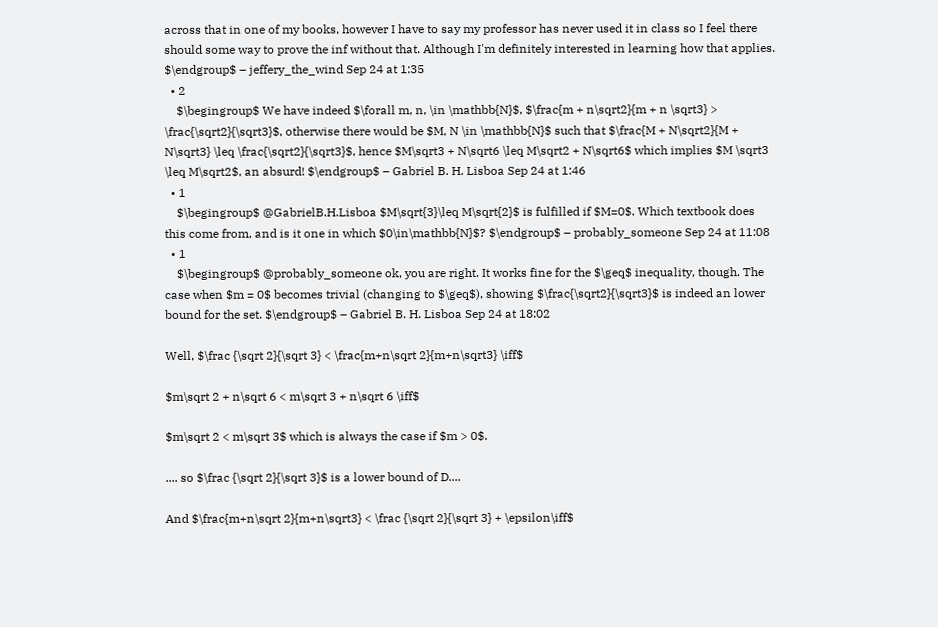across that in one of my books, however I have to say my professor has never used it in class so I feel there should some way to prove the inf without that. Although I'm definitely interested in learning how that applies. $\endgroup$ – jeffery_the_wind Sep 24 at 1:35
  • 2
    $\begingroup$ We have indeed $\forall m, n, \in \mathbb{N}$, $\frac{m + n\sqrt2}{m + n \sqrt3} > \frac{\sqrt2}{\sqrt3}$, otherwise there would be $M, N \in \mathbb{N}$ such that $\frac{M + N\sqrt2}{M + N\sqrt3} \leq \frac{\sqrt2}{\sqrt3}$, hence $M\sqrt3 + N\sqrt6 \leq M\sqrt2 + N\sqrt6$ which implies $M \sqrt3 \leq M\sqrt2$, an absurd! $\endgroup$ – Gabriel B. H. Lisboa Sep 24 at 1:46
  • 1
    $\begingroup$ @GabrielB.H.Lisboa $M\sqrt{3}\leq M\sqrt{2}$ is fulfilled if $M=0$. Which textbook does this come from, and is it one in which $0\in\mathbb{N}$? $\endgroup$ – probably_someone Sep 24 at 11:08
  • 1
    $\begingroup$ @probably_someone ok, you are right. It works fine for the $\geq$ inequality, though. The case when $m = 0$ becomes trivial (changing to $\geq$), showing $\frac{\sqrt2}{\sqrt3}$ is indeed an lower bound for the set. $\endgroup$ – Gabriel B. H. Lisboa Sep 24 at 18:02

Well, $\frac {\sqrt 2}{\sqrt 3} < \frac{m+n\sqrt 2}{m+n\sqrt3} \iff$

$m\sqrt 2 + n\sqrt 6 < m\sqrt 3 + n\sqrt 6 \iff$

$m\sqrt 2 < m\sqrt 3$ which is always the case if $m > 0$.

.... so $\frac {\sqrt 2}{\sqrt 3}$ is a lower bound of D....

And $\frac{m+n\sqrt 2}{m+n\sqrt3} < \frac {\sqrt 2}{\sqrt 3} + \epsilon\iff$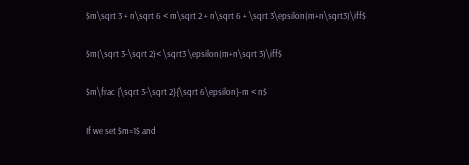$m\sqrt 3 + n\sqrt 6 < m\sqrt 2 + n\sqrt 6 + \sqrt 3\epsilon(m+n\sqrt3)\iff$

$m(\sqrt 3-\sqrt 2)< \sqrt3 \epsilon(m+n\sqrt 3)\iff$

$m\frac {\sqrt 3-\sqrt 2}{\sqrt 6\epsilon}-m < n$

If we set $m=1$ and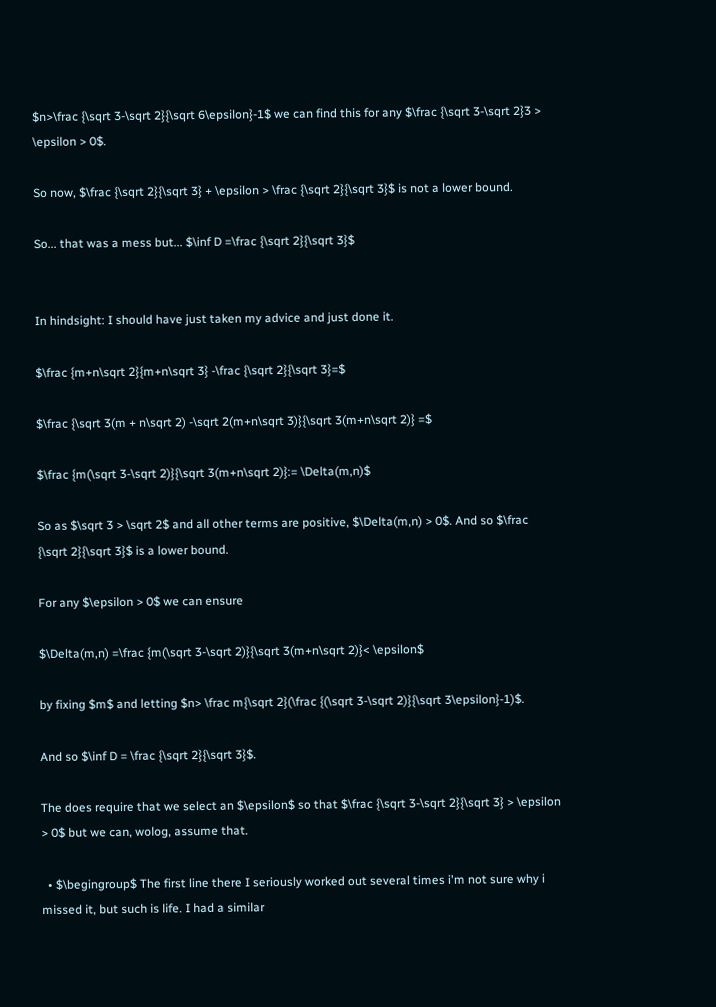$n>\frac {\sqrt 3-\sqrt 2}{\sqrt 6\epsilon}-1$ we can find this for any $\frac {\sqrt 3-\sqrt 2}3 > \epsilon > 0$.

So now, $\frac {\sqrt 2}{\sqrt 3} + \epsilon > \frac {\sqrt 2}{\sqrt 3}$ is not a lower bound.

So... that was a mess but... $\inf D =\frac {\sqrt 2}{\sqrt 3}$


In hindsight: I should have just taken my advice and just done it.

$\frac {m+n\sqrt 2}{m+n\sqrt 3} -\frac {\sqrt 2}{\sqrt 3}=$

$\frac {\sqrt 3(m + n\sqrt 2) -\sqrt 2(m+n\sqrt 3)}{\sqrt 3(m+n\sqrt 2)} =$

$\frac {m(\sqrt 3-\sqrt 2)}{\sqrt 3(m+n\sqrt 2)}:= \Delta(m,n)$

So as $\sqrt 3 > \sqrt 2$ and all other terms are positive, $\Delta(m,n) > 0$. And so $\frac {\sqrt 2}{\sqrt 3}$ is a lower bound.

For any $\epsilon > 0$ we can ensure

$\Delta(m,n) =\frac {m(\sqrt 3-\sqrt 2)}{\sqrt 3(m+n\sqrt 2)}< \epsilon$

by fixing $m$ and letting $n> \frac m{\sqrt 2}(\frac {(\sqrt 3-\sqrt 2)}{\sqrt 3\epsilon}-1)$.

And so $\inf D = \frac {\sqrt 2}{\sqrt 3}$.

The does require that we select an $\epsilon$ so that $\frac {\sqrt 3-\sqrt 2}{\sqrt 3} > \epsilon > 0$ but we can, wolog, assume that.

  • $\begingroup$ The first line there I seriously worked out several times i'm not sure why i missed it, but such is life. I had a similar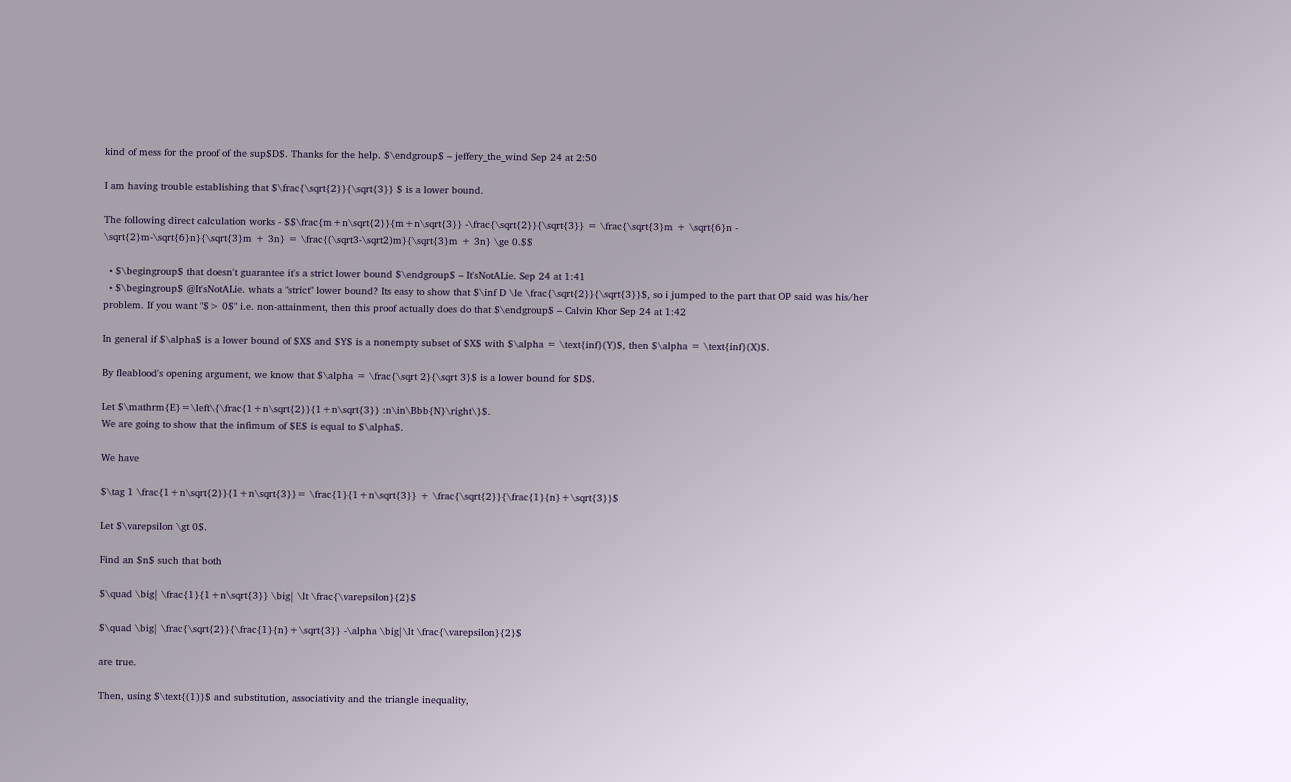kind of mess for the proof of the sup$D$. Thanks for the help. $\endgroup$ – jeffery_the_wind Sep 24 at 2:50

I am having trouble establishing that $\frac{\sqrt{2}}{\sqrt{3}} $ is a lower bound.

The following direct calculation works - $$\frac{m+n\sqrt{2}}{m+n\sqrt{3}} -\frac{\sqrt{2}}{\sqrt{3}} = \frac{\sqrt{3}m + \sqrt{6}n - \sqrt{2}m-\sqrt{6}n}{\sqrt{3}m + 3n} = \frac{(\sqrt3-\sqrt2)m}{\sqrt{3}m + 3n} \ge 0.$$

  • $\begingroup$ that doesn't guarantee it's a strict lower bound $\endgroup$ – It'sNotALie. Sep 24 at 1:41
  • $\begingroup$ @It'sNotALie. whats a "strict" lower bound? Its easy to show that $\inf D \le \frac{\sqrt{2}}{\sqrt{3}}$, so i jumped to the part that OP said was his/her problem. If you want "$> 0$" i.e. non-attainment, then this proof actually does do that $\endgroup$ – Calvin Khor Sep 24 at 1:42

In general if $\alpha$ is a lower bound of $X$ and $Y$ is a nonempty subset of $X$ with $\alpha = \text{inf}(Y)$, then $\alpha = \text{inf}(X)$.

By fleablood's opening argument, we know that $\alpha = \frac{\sqrt 2}{\sqrt 3}$ is a lower bound for $D$.

Let $\mathrm{E}=\left\{\frac{1+n\sqrt{2}}{1+n\sqrt{3}} :n\in\Bbb{N}\right\}$.
We are going to show that the infimum of $E$ is equal to $\alpha$.

We have

$\tag 1 \frac{1+n\sqrt{2}}{1+n\sqrt{3}}= \frac{1}{1+n\sqrt{3}} + \frac{\sqrt{2}}{\frac{1}{n}+\sqrt{3}}$

Let $\varepsilon \gt 0$.

Find an $n$ such that both

$\quad \big| \frac{1}{1+n\sqrt{3}} \big| \lt \frac{\varepsilon}{2}$

$\quad \big| \frac{\sqrt{2}}{\frac{1}{n}+\sqrt{3}} -\alpha \big|\lt \frac{\varepsilon}{2}$

are true.

Then, using $\text{(1)}$ and substitution, associativity and the triangle inequality,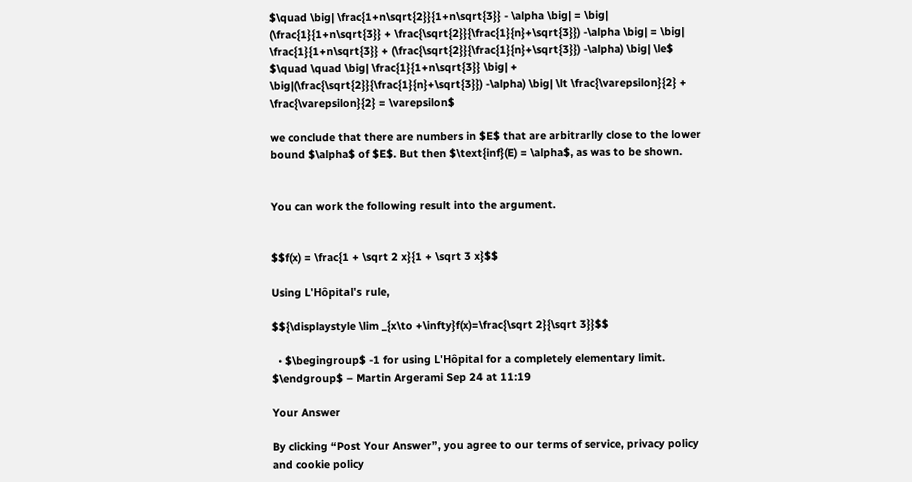$\quad \big| \frac{1+n\sqrt{2}}{1+n\sqrt{3}} - \alpha \big| = \big| (\frac{1}{1+n\sqrt{3}} + \frac{\sqrt{2}}{\frac{1}{n}+\sqrt{3}}) -\alpha \big| = \big| \frac{1}{1+n\sqrt{3}} + (\frac{\sqrt{2}}{\frac{1}{n}+\sqrt{3}}) -\alpha) \big| \le$ $\quad \quad \big| \frac{1}{1+n\sqrt{3}} \big| + \big|(\frac{\sqrt{2}}{\frac{1}{n}+\sqrt{3}}) -\alpha) \big| \lt \frac{\varepsilon}{2} + \frac{\varepsilon}{2} = \varepsilon$

we conclude that there are numbers in $E$ that are arbitrarlly close to the lower bound $\alpha$ of $E$. But then $\text{inf}(E) = \alpha$, as was to be shown.


You can work the following result into the argument.


$$f(x) = \frac{1 + \sqrt 2 x}{1 + \sqrt 3 x}$$

Using L'Hôpital's rule,

$${\displaystyle \lim _{x\to +\infty}f(x)=\frac{\sqrt 2}{\sqrt 3}}$$

  • $\begingroup$ -1 for using L'Hôpital for a completely elementary limit. $\endgroup$ – Martin Argerami Sep 24 at 11:19

Your Answer

By clicking “Post Your Answer”, you agree to our terms of service, privacy policy and cookie policy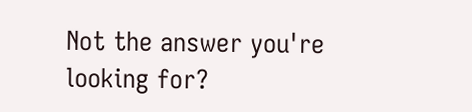Not the answer you're looking for?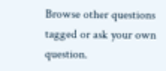Browse other questions tagged or ask your own question.